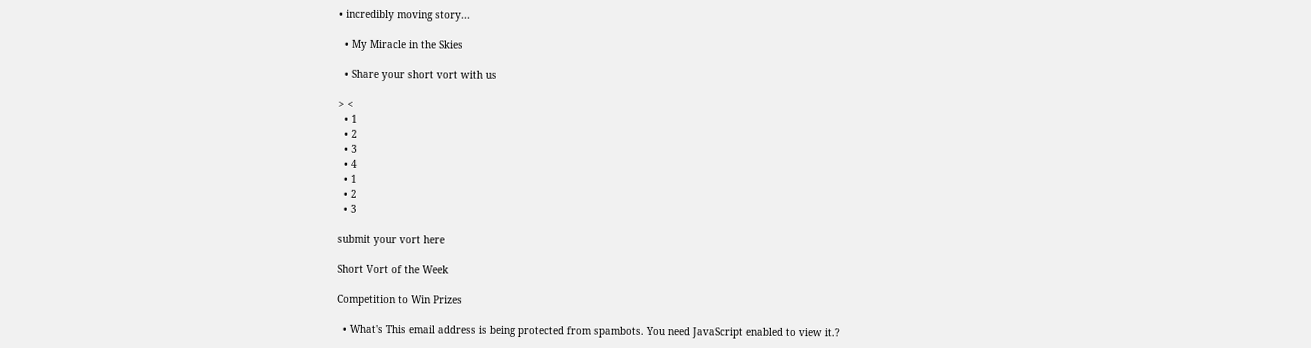• incredibly moving story...

  • My Miracle in the Skies

  • Share your short vort with us

> <
  • 1
  • 2
  • 3
  • 4
  • 1
  • 2
  • 3

submit your vort here

Short Vort of the Week

Competition to Win Prizes

  • What's This email address is being protected from spambots. You need JavaScript enabled to view it.?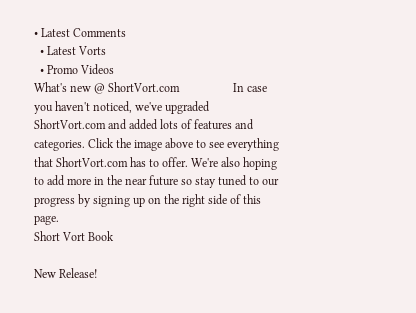• Latest Comments
  • Latest Vorts
  • Promo Videos
What's new @ ShortVort.com                  In case you haven't noticed, we've upgraded ShortVort.com and added lots of features and categories. Click the image above to see everything that ShortVort.com has to offer. We're also hoping to add more in the near future so stay tuned to our progress by signing up on the right side of this page.
Short Vort Book

New Release!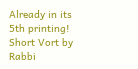Already in its 5th printing! Short Vort by Rabbi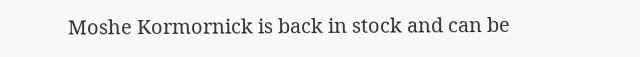Moshe Kormornick is back in stock and can be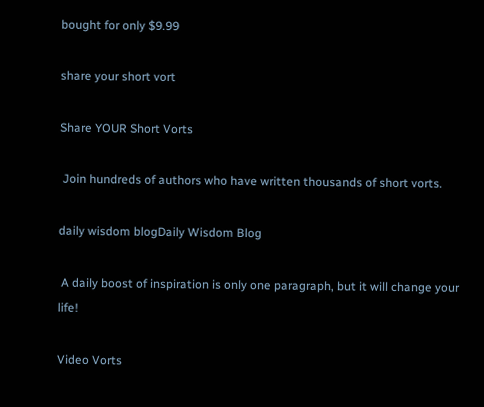bought for only $9.99

share your short vort

Share YOUR Short Vorts

 Join hundreds of authors who have written thousands of short vorts.

daily wisdom blogDaily Wisdom Blog

 A daily boost of inspiration is only one paragraph, but it will change your life!

Video Vorts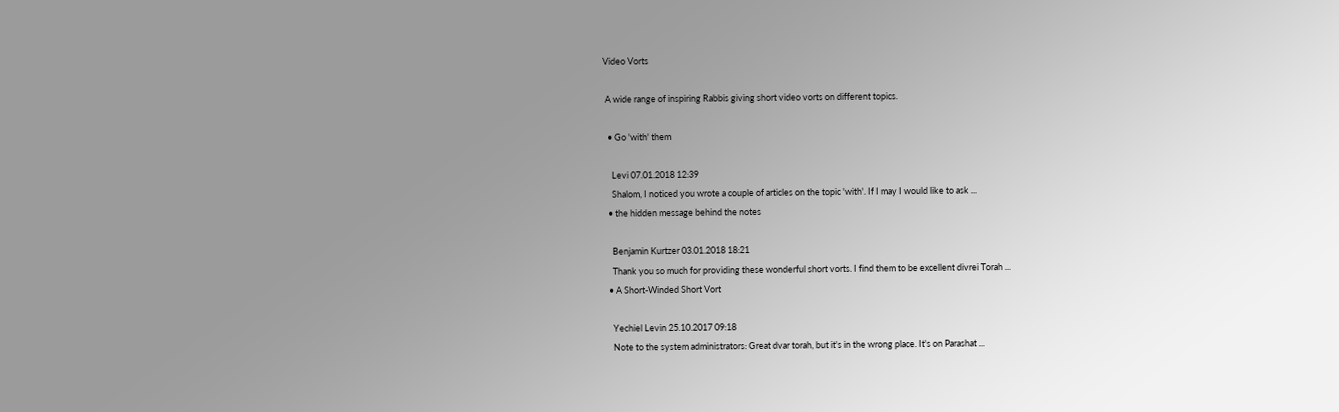Video Vorts

 A wide range of inspiring Rabbis giving short video vorts on different topics.

  • Go 'with' them

    Levi 07.01.2018 12:39
    Shalom, I noticed you wrote a couple of articles on the topic 'with'. If I may I would like to ask ...
  • the hidden message behind the notes

    Benjamin Kurtzer 03.01.2018 18:21
    Thank you so much for providing these wonderful short vorts. I find them to be excellent divrei Torah ...
  • A Short-Winded Short Vort

    Yechiel Levin 25.10.2017 09:18
    Note to the system administrators: Great dvar torah, but it's in the wrong place. It's on Parashat ...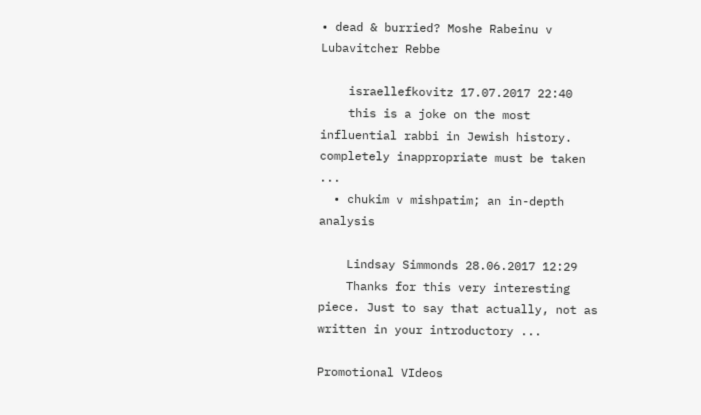• dead & burried? Moshe Rabeinu v Lubavitcher Rebbe

    israellefkovitz 17.07.2017 22:40
    this is a joke on the most influential rabbi in Jewish history. completely inappropriate must be taken ...
  • chukim v mishpatim; an in-depth analysis

    Lindsay Simmonds 28.06.2017 12:29
    Thanks for this very interesting piece. Just to say that actually, not as written in your introductory ...

Promotional VIdeos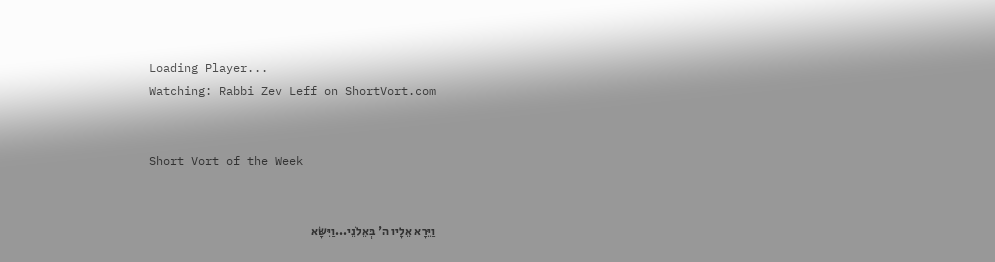Loading Player...
Watching: Rabbi Zev Leff on ShortVort.com


Short Vort of the Week


וַיֵּרָא אֵלָיו ה' בְּאֵלֹנֵי...וַיִּשָּׂא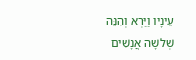עֵינָיו וַיַּרְא וְהִנֵּה שְׁלשָׁה אֲנָשִׁים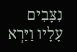נִצָּבִים עָלָיו וַיַּרְא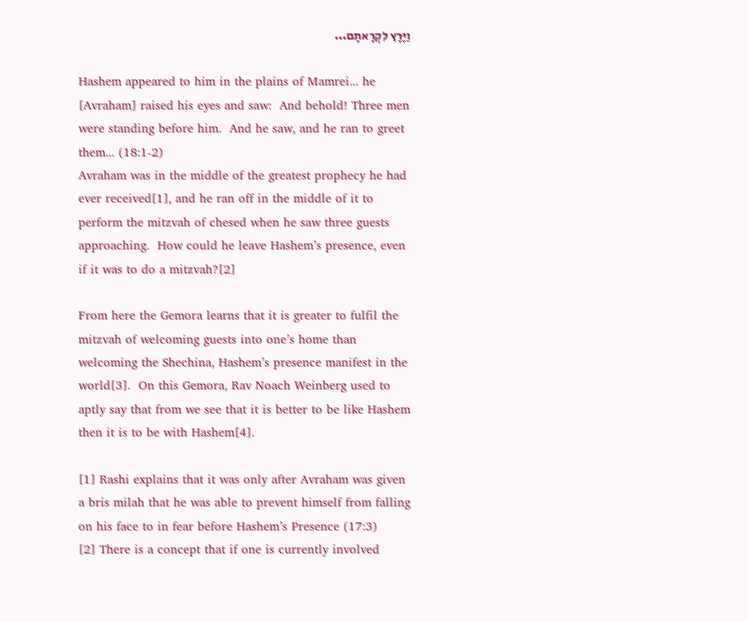וַיָּרָץ לִקְרָאתָם...

Hashem appeared to him in the plains of Mamrei... he [Avraham] raised his eyes and saw:  And behold! Three men were standing before him.  And he saw, and he ran to greet them... (18:1-2)
Avraham was in the middle of the greatest prophecy he had ever received[1], and he ran off in the middle of it to perform the mitzvah of chesed when he saw three guests approaching.  How could he leave Hashem’s presence, even if it was to do a mitzvah?[2]

From here the Gemora learns that it is greater to fulfil the mitzvah of welcoming guests into one’s home than welcoming the Shechina, Hashem’s presence manifest in the world[3].  On this Gemora, Rav Noach Weinberg used to aptly say that from we see that it is better to be like Hashem then it is to be with Hashem[4].

[1] Rashi explains that it was only after Avraham was given a bris milah that he was able to prevent himself from falling on his face to in fear before Hashem’s Presence (17:3)
[2] There is a concept that if one is currently involved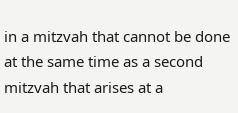in a mitzvah that cannot be done at the same time as a second mitzvah that arises at a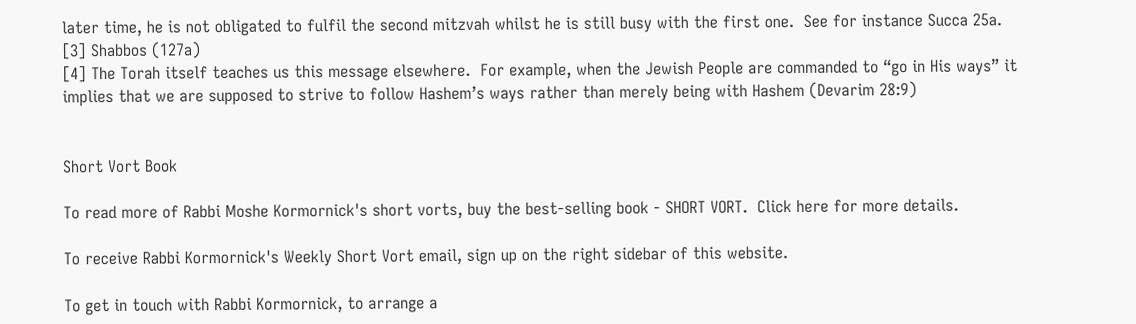later time, he is not obligated to fulfil the second mitzvah whilst he is still busy with the first one.  See for instance Succa 25a.
[3] Shabbos (127a)
[4] The Torah itself teaches us this message elsewhere.  For example, when the Jewish People are commanded to “go in His ways” it implies that we are supposed to strive to follow Hashem’s ways rather than merely being with Hashem (Devarim 28:9)


Short Vort Book

To read more of Rabbi Moshe Kormornick's short vorts, buy the best-selling book - SHORT VORT.  Click here for more details.

To receive Rabbi Kormornick's Weekly Short Vort email, sign up on the right sidebar of this website.

To get in touch with Rabbi Kormornick, to arrange a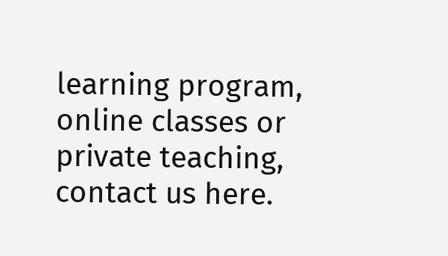learning program, online classes or private teaching, contact us here.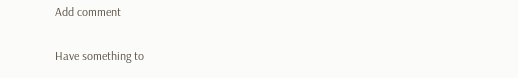Add comment

Have something to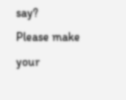say?
Please make your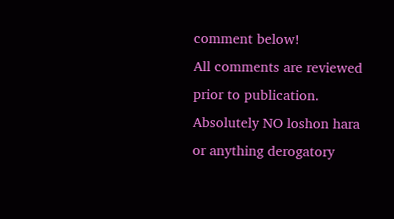comment below!
All comments are reviewed prior to publication. Absolutely NO loshon hara or anything derogatory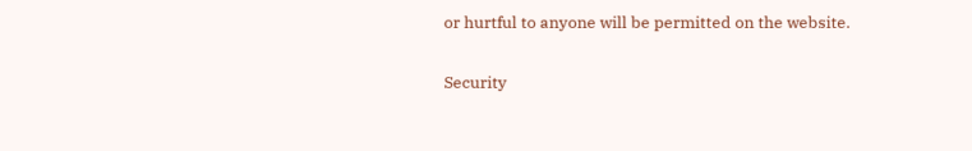or hurtful to anyone will be permitted on the website.

Security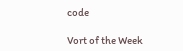code

Vort of the Week